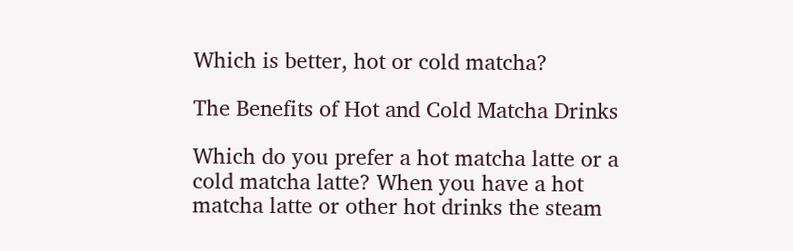Which is better, hot or cold matcha?

The Benefits of Hot and Cold Matcha Drinks

Which do you prefer a hot matcha latte or a cold matcha latte? When you have a hot matcha latte or other hot drinks the steam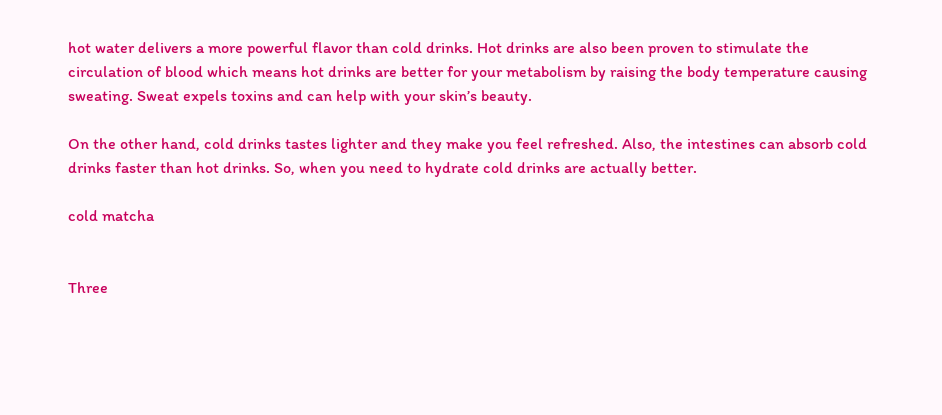hot water delivers a more powerful flavor than cold drinks. Hot drinks are also been proven to stimulate the circulation of blood which means hot drinks are better for your metabolism by raising the body temperature causing sweating. Sweat expels toxins and can help with your skin’s beauty.

On the other hand, cold drinks tastes lighter and they make you feel refreshed. Also, the intestines can absorb cold drinks faster than hot drinks. So, when you need to hydrate cold drinks are actually better.

cold matcha


Three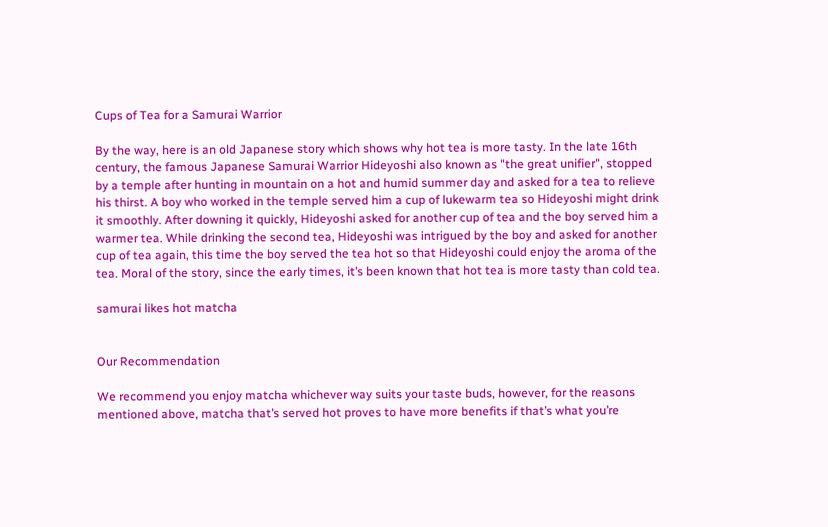Cups of Tea for a Samurai Warrior

By the way, here is an old Japanese story which shows why hot tea is more tasty. In the late 16th century, the famous Japanese Samurai Warrior Hideyoshi also known as "the great unifier", stopped by a temple after hunting in mountain on a hot and humid summer day and asked for a tea to relieve his thirst. A boy who worked in the temple served him a cup of lukewarm tea so Hideyoshi might drink it smoothly. After downing it quickly, Hideyoshi asked for another cup of tea and the boy served him a warmer tea. While drinking the second tea, Hideyoshi was intrigued by the boy and asked for another cup of tea again, this time the boy served the tea hot so that Hideyoshi could enjoy the aroma of the tea. Moral of the story, since the early times, it’s been known that hot tea is more tasty than cold tea.

samurai likes hot matcha


Our Recommendation

We recommend you enjoy matcha whichever way suits your taste buds, however, for the reasons mentioned above, matcha that’s served hot proves to have more benefits if that’s what you’re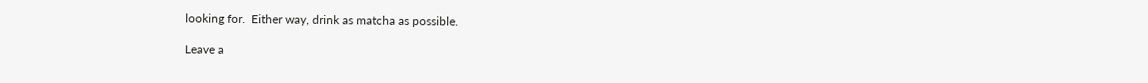looking for.  Either way, drink as matcha as possible.

Leave a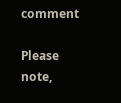comment

Please note,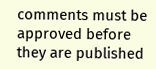comments must be approved before they are published